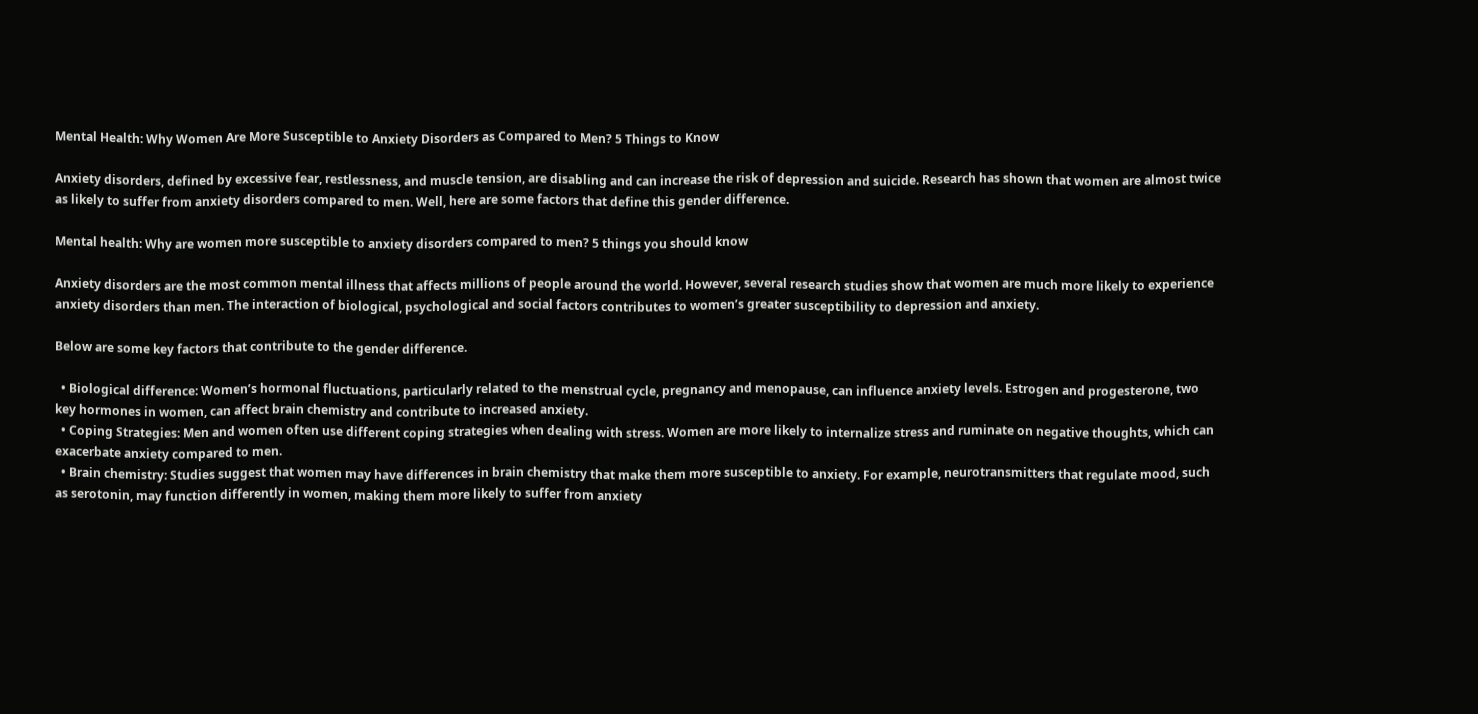Mental Health: Why Women Are More Susceptible to Anxiety Disorders as Compared to Men? 5 Things to Know

Anxiety disorders, defined by excessive fear, restlessness, and muscle tension, are disabling and can increase the risk of depression and suicide. Research has shown that women are almost twice as likely to suffer from anxiety disorders compared to men. Well, here are some factors that define this gender difference.

Mental health: Why are women more susceptible to anxiety disorders compared to men? 5 things you should know

Anxiety disorders are the most common mental illness that affects millions of people around the world. However, several research studies show that women are much more likely to experience anxiety disorders than men. The interaction of biological, psychological and social factors contributes to women’s greater susceptibility to depression and anxiety.

Below are some key factors that contribute to the gender difference.

  • Biological difference: Women’s hormonal fluctuations, particularly related to the menstrual cycle, pregnancy and menopause, can influence anxiety levels. Estrogen and progesterone, two key hormones in women, can affect brain chemistry and contribute to increased anxiety.
  • Coping Strategies: Men and women often use different coping strategies when dealing with stress. Women are more likely to internalize stress and ruminate on negative thoughts, which can exacerbate anxiety compared to men.
  • Brain chemistry: Studies suggest that women may have differences in brain chemistry that make them more susceptible to anxiety. For example, neurotransmitters that regulate mood, such as serotonin, may function differently in women, making them more likely to suffer from anxiety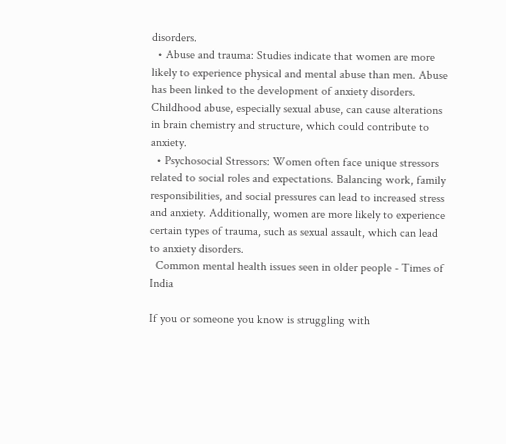disorders.
  • Abuse and trauma: Studies indicate that women are more likely to experience physical and mental abuse than men. Abuse has been linked to the development of anxiety disorders. Childhood abuse, especially sexual abuse, can cause alterations in brain chemistry and structure, which could contribute to anxiety.
  • Psychosocial Stressors: Women often face unique stressors related to social roles and expectations. Balancing work, family responsibilities, and social pressures can lead to increased stress and anxiety. Additionally, women are more likely to experience certain types of trauma, such as sexual assault, which can lead to anxiety disorders.
  Common mental health issues seen in older people - Times of India

If you or someone you know is struggling with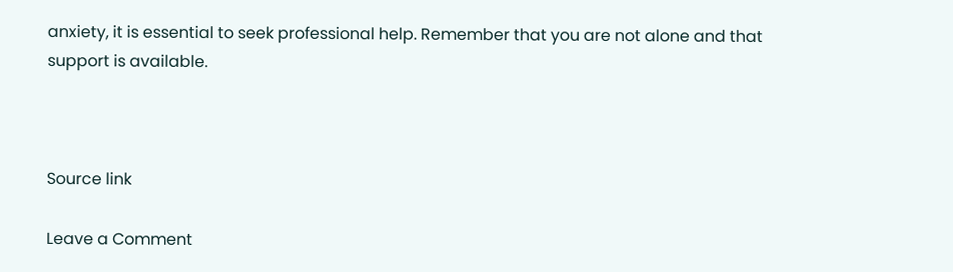anxiety, it is essential to seek professional help. Remember that you are not alone and that support is available.



Source link

Leave a Comment